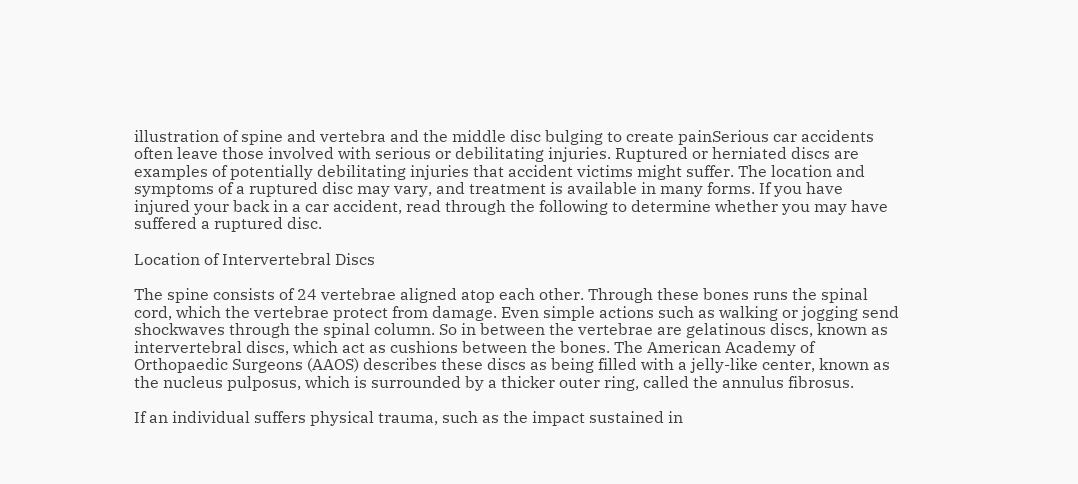illustration of spine and vertebra and the middle disc bulging to create painSerious car accidents often leave those involved with serious or debilitating injuries. Ruptured or herniated discs are examples of potentially debilitating injuries that accident victims might suffer. The location and symptoms of a ruptured disc may vary, and treatment is available in many forms. If you have injured your back in a car accident, read through the following to determine whether you may have suffered a ruptured disc.

Location of Intervertebral Discs

The spine consists of 24 vertebrae aligned atop each other. Through these bones runs the spinal cord, which the vertebrae protect from damage. Even simple actions such as walking or jogging send shockwaves through the spinal column. So in between the vertebrae are gelatinous discs, known as intervertebral discs, which act as cushions between the bones. The American Academy of Orthopaedic Surgeons (AAOS) describes these discs as being filled with a jelly-like center, known as the nucleus pulposus, which is surrounded by a thicker outer ring, called the annulus fibrosus.

If an individual suffers physical trauma, such as the impact sustained in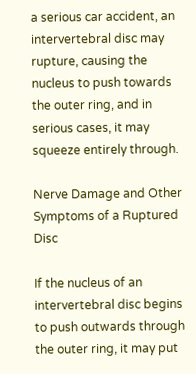a serious car accident, an intervertebral disc may rupture, causing the nucleus to push towards the outer ring, and in serious cases, it may squeeze entirely through.

Nerve Damage and Other Symptoms of a Ruptured Disc

If the nucleus of an intervertebral disc begins to push outwards through the outer ring, it may put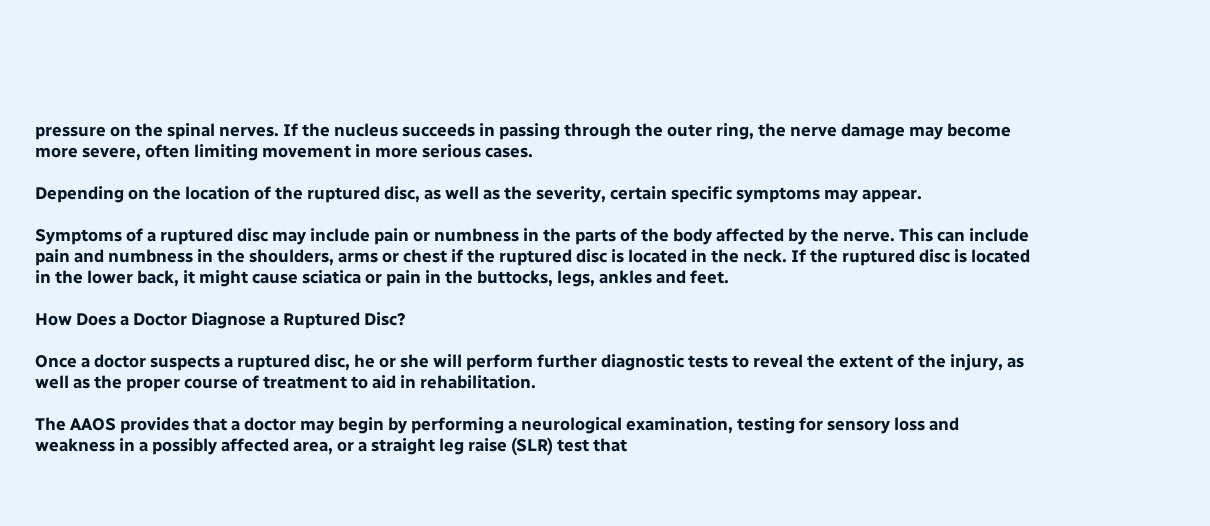pressure on the spinal nerves. If the nucleus succeeds in passing through the outer ring, the nerve damage may become more severe, often limiting movement in more serious cases.

Depending on the location of the ruptured disc, as well as the severity, certain specific symptoms may appear.

Symptoms of a ruptured disc may include pain or numbness in the parts of the body affected by the nerve. This can include pain and numbness in the shoulders, arms or chest if the ruptured disc is located in the neck. If the ruptured disc is located in the lower back, it might cause sciatica or pain in the buttocks, legs, ankles and feet.

How Does a Doctor Diagnose a Ruptured Disc?

Once a doctor suspects a ruptured disc, he or she will perform further diagnostic tests to reveal the extent of the injury, as well as the proper course of treatment to aid in rehabilitation.

The AAOS provides that a doctor may begin by performing a neurological examination, testing for sensory loss and weakness in a possibly affected area, or a straight leg raise (SLR) test that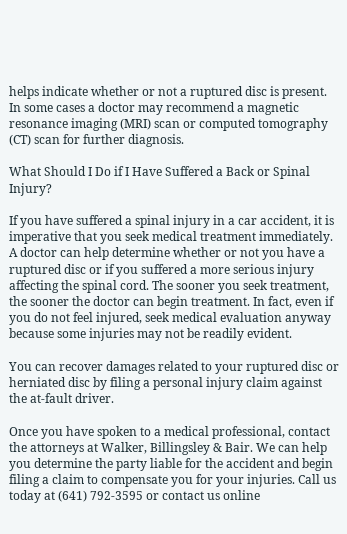helps indicate whether or not a ruptured disc is present. In some cases a doctor may recommend a magnetic resonance imaging (MRI) scan or computed tomography (CT) scan for further diagnosis.

What Should I Do if I Have Suffered a Back or Spinal Injury?

If you have suffered a spinal injury in a car accident, it is imperative that you seek medical treatment immediately. A doctor can help determine whether or not you have a ruptured disc or if you suffered a more serious injury affecting the spinal cord. The sooner you seek treatment, the sooner the doctor can begin treatment. In fact, even if you do not feel injured, seek medical evaluation anyway because some injuries may not be readily evident.

You can recover damages related to your ruptured disc or herniated disc by filing a personal injury claim against the at-fault driver.

Once you have spoken to a medical professional, contact the attorneys at Walker, Billingsley & Bair. We can help you determine the party liable for the accident and begin filing a claim to compensate you for your injuries. Call us today at (641) 792-3595 or contact us online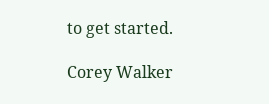to get started.

Corey Walker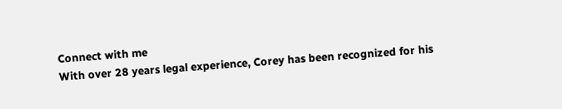Connect with me
With over 28 years legal experience, Corey has been recognized for his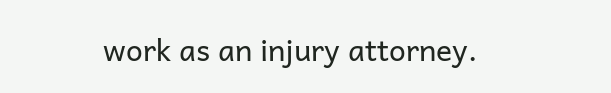work as an injury attorney.